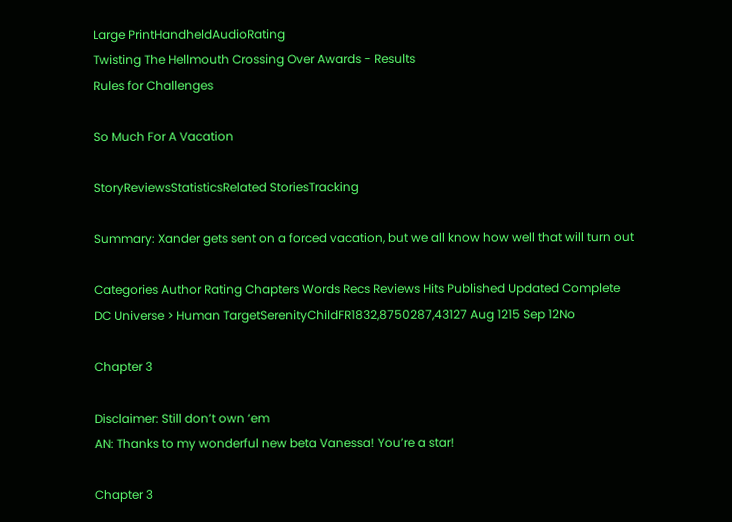Large PrintHandheldAudioRating
Twisting The Hellmouth Crossing Over Awards - Results
Rules for Challenges

So Much For A Vacation

StoryReviewsStatisticsRelated StoriesTracking

Summary: Xander gets sent on a forced vacation, but we all know how well that will turn out

Categories Author Rating Chapters Words Recs Reviews Hits Published Updated Complete
DC Universe > Human TargetSerenityChildFR1832,8750287,43127 Aug 1215 Sep 12No

Chapter 3

Disclaimer: Still don’t own ‘em
AN: Thanks to my wonderful new beta Vanessa! You’re a star!

Chapter 3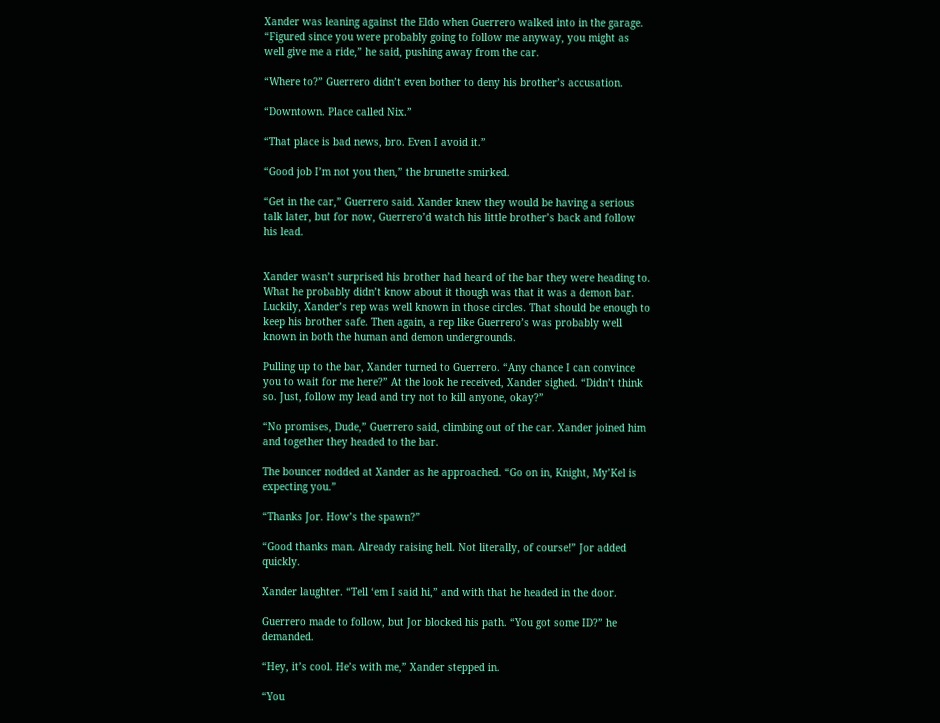Xander was leaning against the Eldo when Guerrero walked into in the garage. “Figured since you were probably going to follow me anyway, you might as well give me a ride,” he said, pushing away from the car.

“Where to?” Guerrero didn’t even bother to deny his brother’s accusation.

“Downtown. Place called Nix.”

“That place is bad news, bro. Even I avoid it.”

“Good job I’m not you then,” the brunette smirked.

“Get in the car,” Guerrero said. Xander knew they would be having a serious talk later, but for now, Guerrero’d watch his little brother’s back and follow his lead.


Xander wasn’t surprised his brother had heard of the bar they were heading to. What he probably didn’t know about it though was that it was a demon bar. Luckily, Xander’s rep was well known in those circles. That should be enough to keep his brother safe. Then again, a rep like Guerrero’s was probably well known in both the human and demon undergrounds.

Pulling up to the bar, Xander turned to Guerrero. “Any chance I can convince you to wait for me here?” At the look he received, Xander sighed. “Didn’t think so. Just, follow my lead and try not to kill anyone, okay?”

“No promises, Dude,” Guerrero said, climbing out of the car. Xander joined him and together they headed to the bar.

The bouncer nodded at Xander as he approached. “Go on in, Knight, My’Kel is expecting you.”

“Thanks Jor. How’s the spawn?”

“Good thanks man. Already raising hell. Not literally, of course!” Jor added quickly.

Xander laughter. “Tell ‘em I said hi,” and with that he headed in the door.

Guerrero made to follow, but Jor blocked his path. “You got some ID?” he demanded.

“Hey, it’s cool. He’s with me,” Xander stepped in.

“You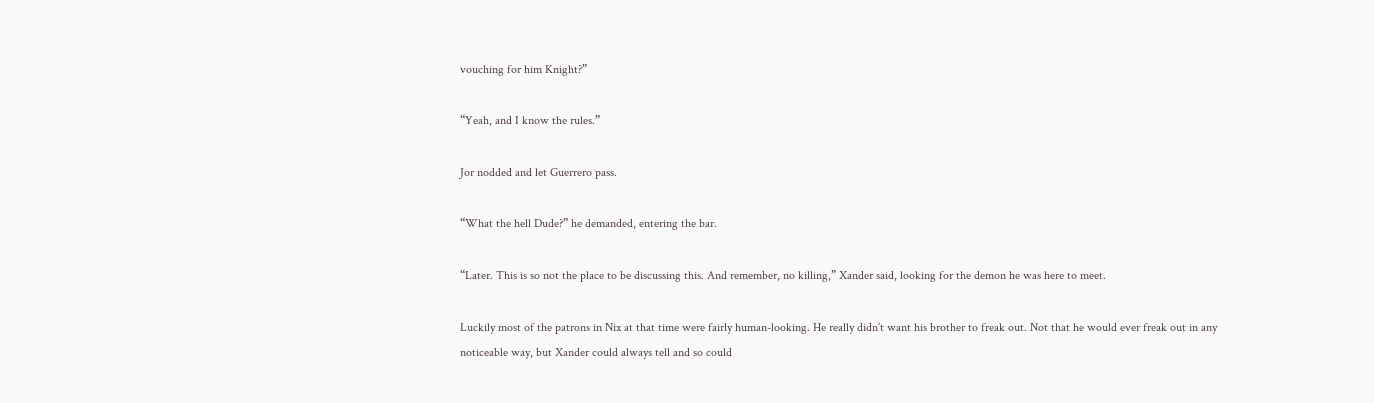vouching for him Knight?”

“Yeah, and I know the rules.”

Jor nodded and let Guerrero pass.

“What the hell Dude?” he demanded, entering the bar.

“Later. This is so not the place to be discussing this. And remember, no killing,” Xander said, looking for the demon he was here to meet.

Luckily most of the patrons in Nix at that time were fairly human-looking. He really didn’t want his brother to freak out. Not that he would ever freak out in any noticeable way, but Xander could always tell and so could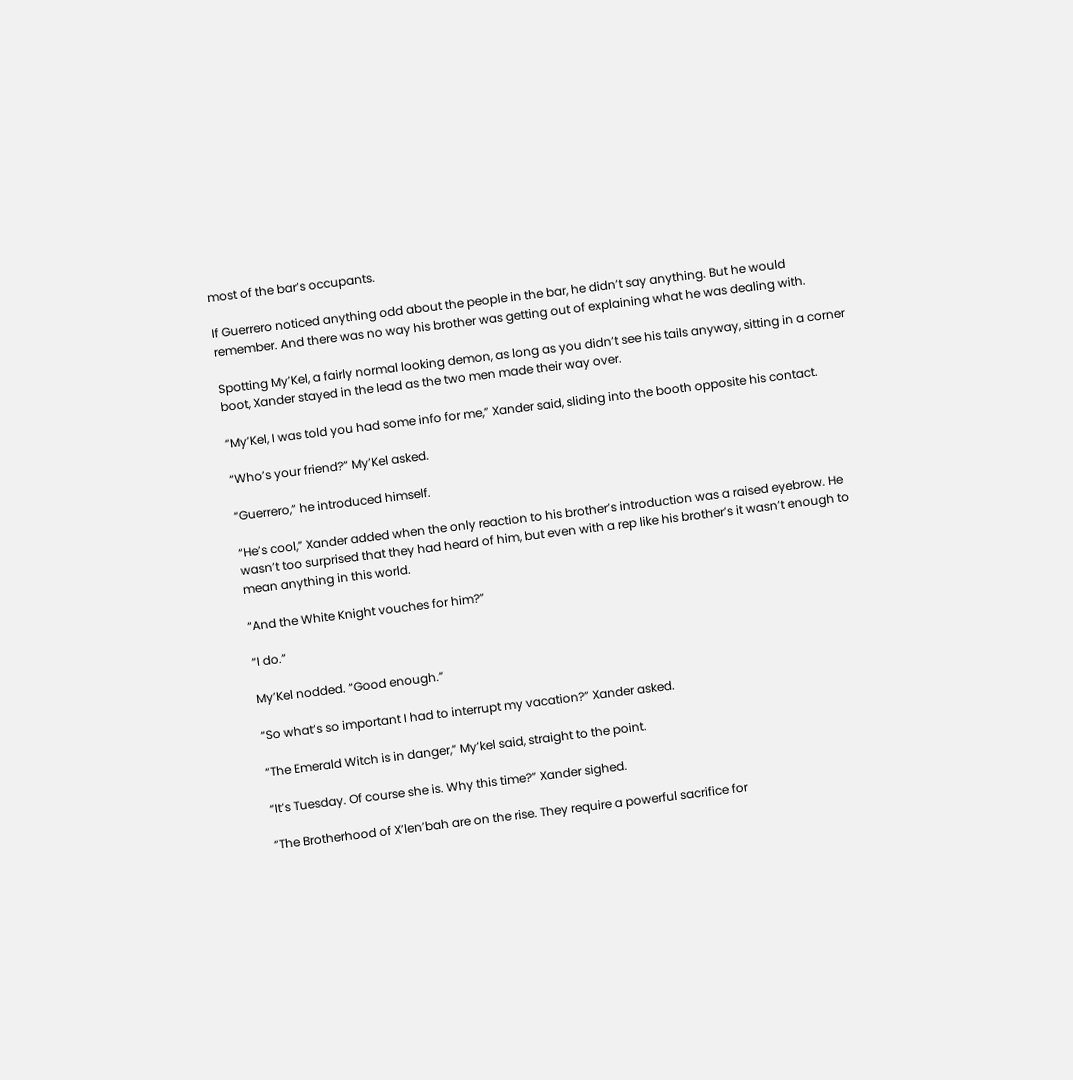most of the bar’s occupants.

If Guerrero noticed anything odd about the people in the bar, he didn’t say anything. But he would remember. And there was no way his brother was getting out of explaining what he was dealing with.

Spotting My’Kel, a fairly normal looking demon, as long as you didn’t see his tails anyway, sitting in a corner boot, Xander stayed in the lead as the two men made their way over.

“My’Kel, I was told you had some info for me,” Xander said, sliding into the booth opposite his contact.

“Who’s your friend?” My’Kel asked.

“Guerrero,” he introduced himself.

“He’s cool,” Xander added when the only reaction to his brother’s introduction was a raised eyebrow. He wasn’t too surprised that they had heard of him, but even with a rep like his brother’s it wasn’t enough to mean anything in this world.

“And the White Knight vouches for him?”

“I do.”

My’Kel nodded. “Good enough.”

“So what’s so important I had to interrupt my vacation?” Xander asked.

“The Emerald Witch is in danger,” My’kel said, straight to the point.

“It’s Tuesday. Of course she is. Why this time?” Xander sighed.

“The Brotherhood of X’len’bah are on the rise. They require a powerful sacrifice for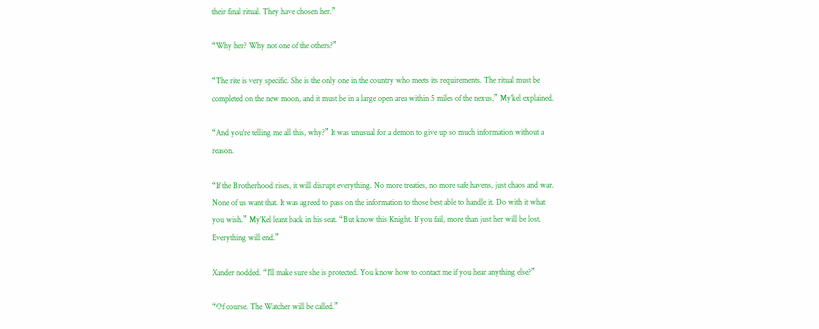their final ritual. They have chosen her.”

“Why her? Why not one of the others?”

“The rite is very specific. She is the only one in the country who meets its requirements. The ritual must be completed on the new moon, and it must be in a large open area within 5 miles of the nexus,” My’kel explained.

“And you're telling me all this, why?” It was unusual for a demon to give up so much information without a reason.

“If the Brotherhood rises, it will disrupt everything. No more treaties, no more safe havens, just chaos and war. None of us want that. It was agreed to pass on the information to those best able to handle it. Do with it what you wish.” My’Kel leant back in his seat. “But know this Knight. If you fail, more than just her will be lost. Everything will end.”

Xander nodded. “I’ll make sure she is protected. You know how to contact me if you hear anything else?”

“Of course. The Watcher will be called.”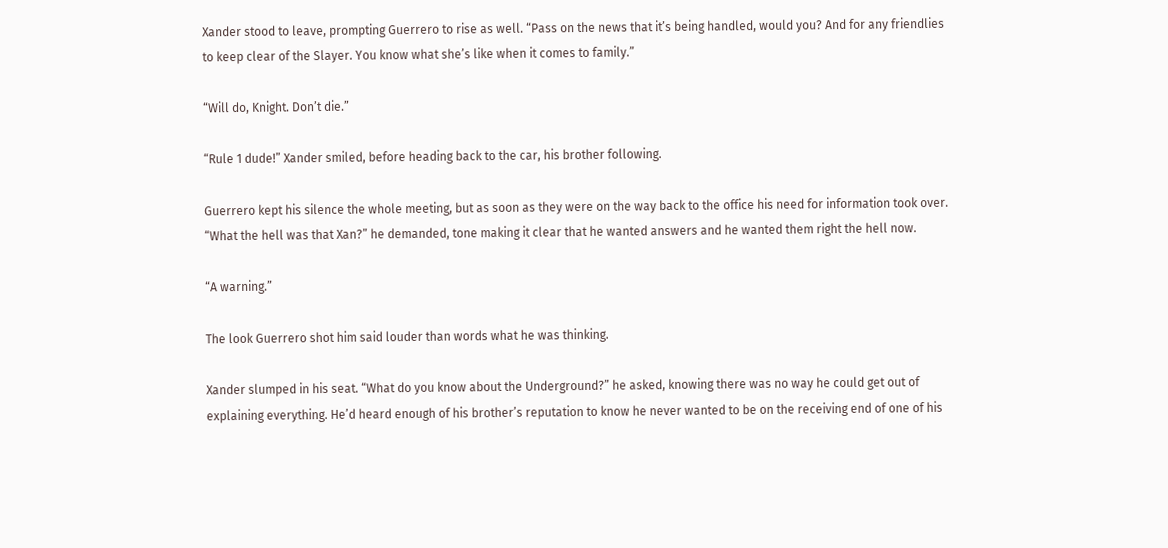Xander stood to leave, prompting Guerrero to rise as well. “Pass on the news that it’s being handled, would you? And for any friendlies to keep clear of the Slayer. You know what she’s like when it comes to family.”

“Will do, Knight. Don’t die.”

“Rule 1 dude!” Xander smiled, before heading back to the car, his brother following.

Guerrero kept his silence the whole meeting, but as soon as they were on the way back to the office his need for information took over. “What the hell was that Xan?” he demanded, tone making it clear that he wanted answers and he wanted them right the hell now.

“A warning.”

The look Guerrero shot him said louder than words what he was thinking.

Xander slumped in his seat. “What do you know about the Underground?” he asked, knowing there was no way he could get out of explaining everything. He’d heard enough of his brother’s reputation to know he never wanted to be on the receiving end of one of his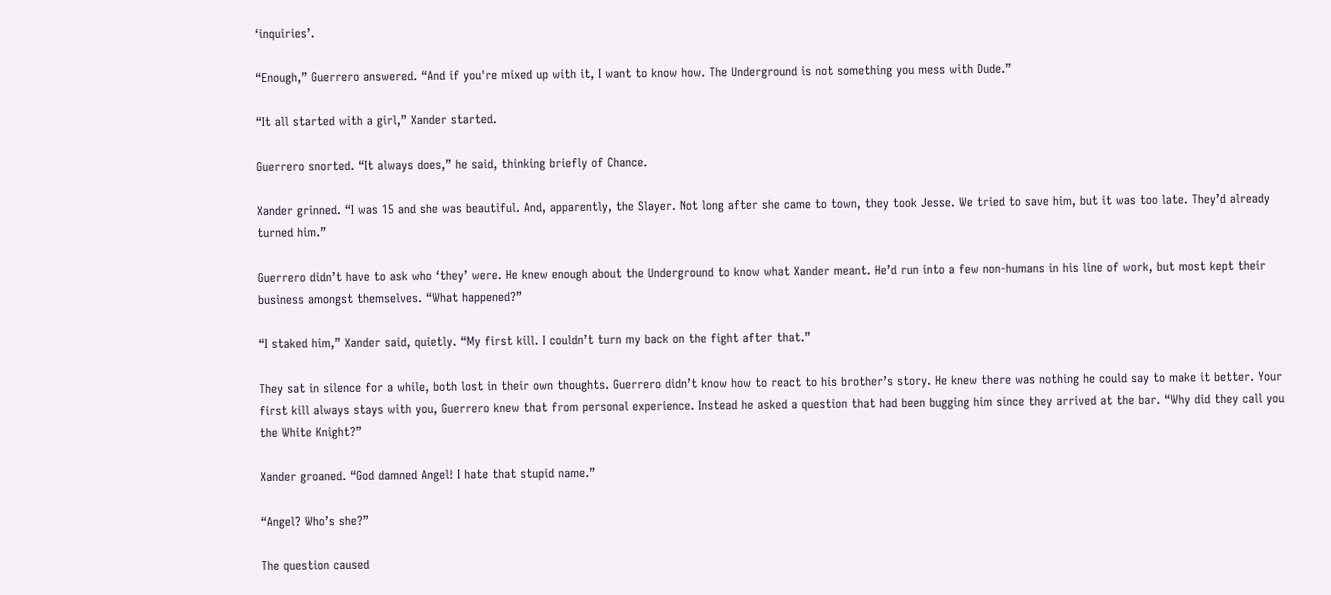‘inquiries’.

“Enough,” Guerrero answered. “And if you're mixed up with it, I want to know how. The Underground is not something you mess with Dude.”

“It all started with a girl,” Xander started.

Guerrero snorted. “It always does,” he said, thinking briefly of Chance.

Xander grinned. “I was 15 and she was beautiful. And, apparently, the Slayer. Not long after she came to town, they took Jesse. We tried to save him, but it was too late. They’d already turned him.”

Guerrero didn’t have to ask who ‘they’ were. He knew enough about the Underground to know what Xander meant. He’d run into a few non-humans in his line of work, but most kept their business amongst themselves. “What happened?”

“I staked him,” Xander said, quietly. “My first kill. I couldn’t turn my back on the fight after that.”

They sat in silence for a while, both lost in their own thoughts. Guerrero didn’t know how to react to his brother’s story. He knew there was nothing he could say to make it better. Your first kill always stays with you, Guerrero knew that from personal experience. Instead he asked a question that had been bugging him since they arrived at the bar. “Why did they call you the White Knight?”

Xander groaned. “God damned Angel! I hate that stupid name.”

“Angel? Who’s she?”

The question caused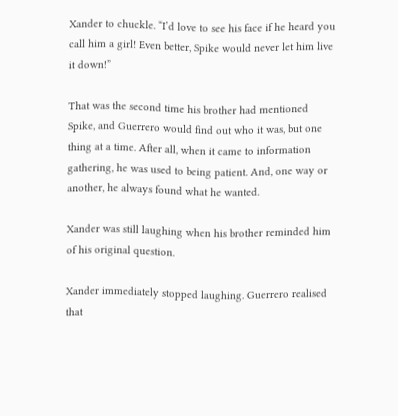Xander to chuckle. “I’d love to see his face if he heard you call him a girl! Even better, Spike would never let him live it down!”

That was the second time his brother had mentioned Spike, and Guerrero would find out who it was, but one thing at a time. After all, when it came to information gathering, he was used to being patient. And, one way or another, he always found what he wanted.

Xander was still laughing when his brother reminded him of his original question.

Xander immediately stopped laughing. Guerrero realised that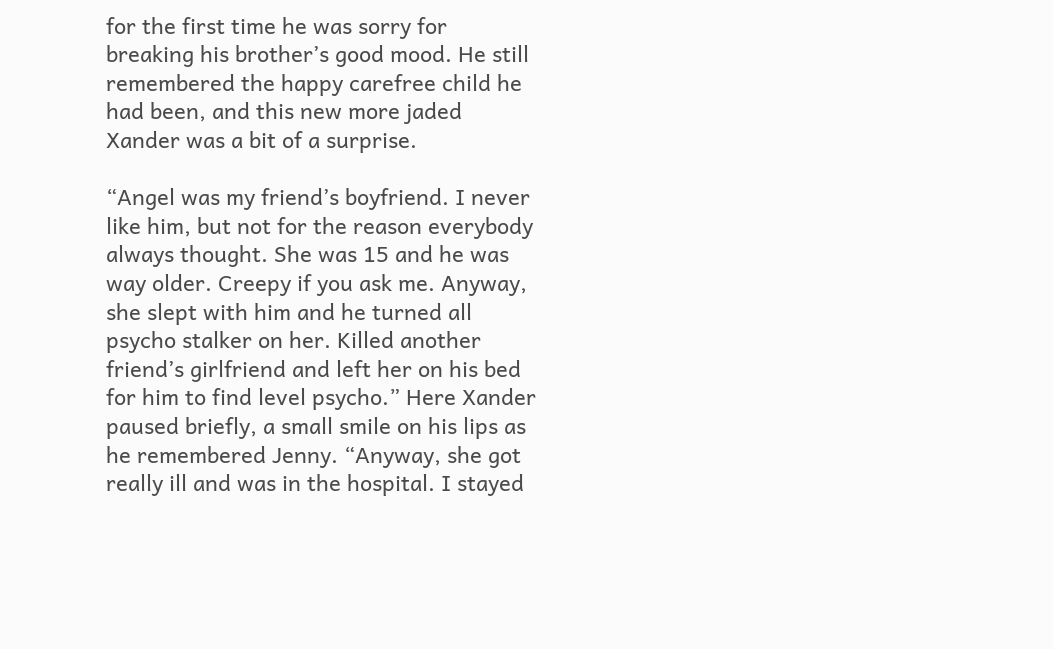for the first time he was sorry for breaking his brother’s good mood. He still remembered the happy carefree child he had been, and this new more jaded Xander was a bit of a surprise.

“Angel was my friend’s boyfriend. I never like him, but not for the reason everybody always thought. She was 15 and he was way older. Creepy if you ask me. Anyway, she slept with him and he turned all psycho stalker on her. Killed another friend’s girlfriend and left her on his bed for him to find level psycho.” Here Xander paused briefly, a small smile on his lips as he remembered Jenny. “Anyway, she got really ill and was in the hospital. I stayed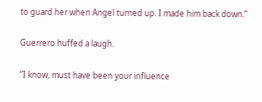to guard her when Angel turned up. I made him back down.”

Guerrero huffed a laugh.

“I know, must have been your influence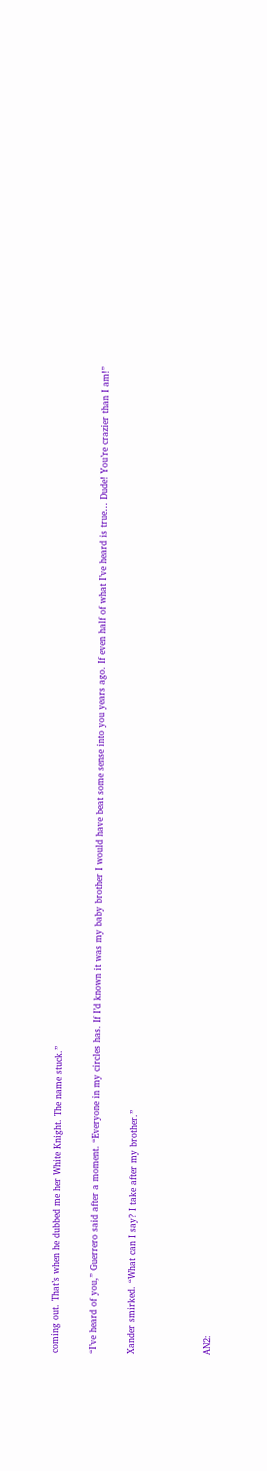coming out. That’s when he dubbed me her White Knight. The name stuck.”

“I’ve heard of you,” Guerrero said after a moment. “Everyone in my circles has. If I’d known it was my baby brother I would have beat some sense into you years ago. If even half of what I’ve heard is true… Dude! You’re crazier than I am!”

Xander smirked. “What can I say? I take after my brother.”



AN2: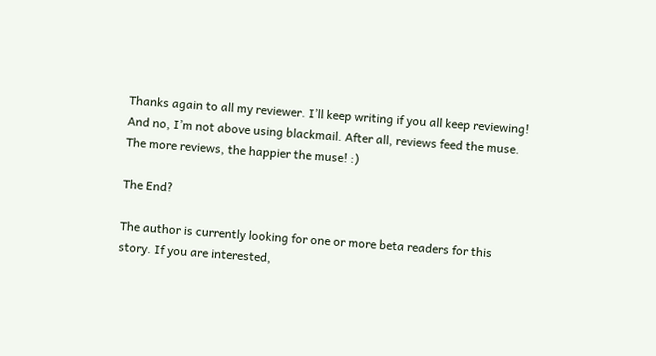Thanks again to all my reviewer. I’ll keep writing if you all keep reviewing! And no, I’m not above using blackmail. After all, reviews feed the muse. The more reviews, the happier the muse! :)

The End?

The author is currently looking for one or more beta readers for this story. If you are interested,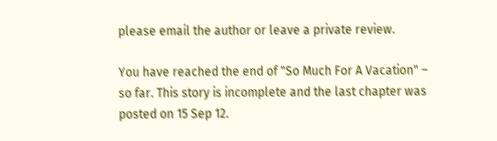please email the author or leave a private review.

You have reached the end of "So Much For A Vacation" – so far. This story is incomplete and the last chapter was posted on 15 Sep 12.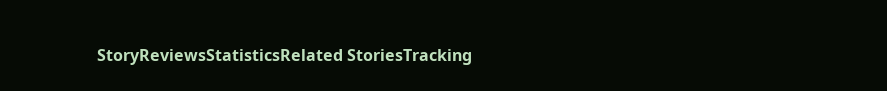StoryReviewsStatisticsRelated StoriesTracking